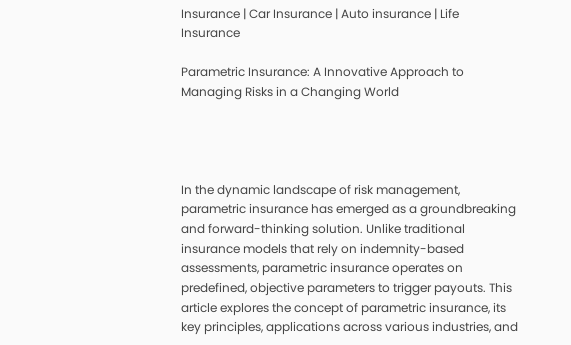Insurance | Car Insurance | Auto insurance | Life Insurance

Parametric Insurance: A Innovative Approach to Managing Risks in a Changing World




In the dynamic landscape of risk management, parametric insurance has emerged as a groundbreaking and forward-thinking solution. Unlike traditional insurance models that rely on indemnity-based assessments, parametric insurance operates on predefined, objective parameters to trigger payouts. This article explores the concept of parametric insurance, its key principles, applications across various industries, and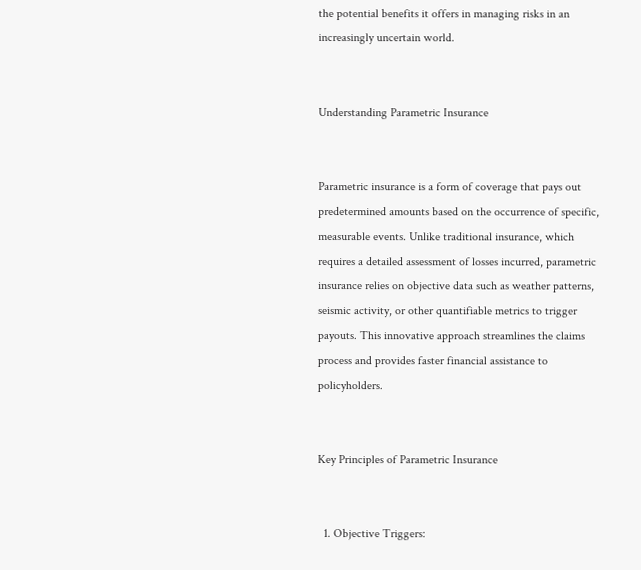the potential benefits it offers in managing risks in an increasingly uncertain world.


Understanding Parametric Insurance


Parametric insurance is a form of coverage that pays out predetermined amounts based on the occurrence of specific, measurable events. Unlike traditional insurance, which requires a detailed assessment of losses incurred, parametric insurance relies on objective data such as weather patterns, seismic activity, or other quantifiable metrics to trigger payouts. This innovative approach streamlines the claims process and provides faster financial assistance to policyholders.


Key Principles of Parametric Insurance


  1. Objective Triggers: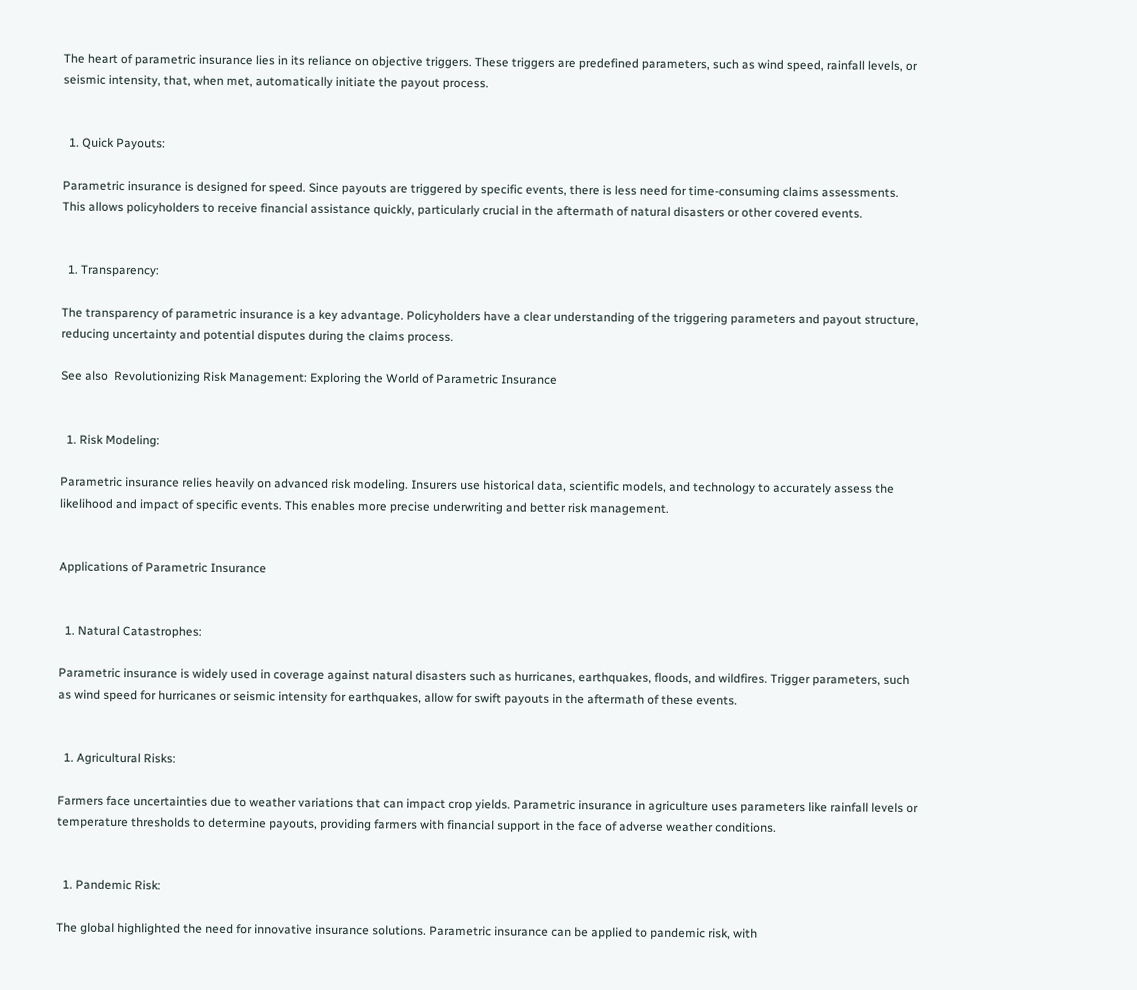The heart of parametric insurance lies in its reliance on objective triggers. These triggers are predefined parameters, such as wind speed, rainfall levels, or seismic intensity, that, when met, automatically initiate the payout process.


  1. Quick Payouts:

Parametric insurance is designed for speed. Since payouts are triggered by specific events, there is less need for time-consuming claims assessments. This allows policyholders to receive financial assistance quickly, particularly crucial in the aftermath of natural disasters or other covered events.


  1. Transparency:

The transparency of parametric insurance is a key advantage. Policyholders have a clear understanding of the triggering parameters and payout structure, reducing uncertainty and potential disputes during the claims process.

See also  Revolutionizing Risk Management: Exploring the World of Parametric Insurance


  1. Risk Modeling:

Parametric insurance relies heavily on advanced risk modeling. Insurers use historical data, scientific models, and technology to accurately assess the likelihood and impact of specific events. This enables more precise underwriting and better risk management.


Applications of Parametric Insurance


  1. Natural Catastrophes:

Parametric insurance is widely used in coverage against natural disasters such as hurricanes, earthquakes, floods, and wildfires. Trigger parameters, such as wind speed for hurricanes or seismic intensity for earthquakes, allow for swift payouts in the aftermath of these events.


  1. Agricultural Risks:

Farmers face uncertainties due to weather variations that can impact crop yields. Parametric insurance in agriculture uses parameters like rainfall levels or temperature thresholds to determine payouts, providing farmers with financial support in the face of adverse weather conditions.


  1. Pandemic Risk:

The global highlighted the need for innovative insurance solutions. Parametric insurance can be applied to pandemic risk, with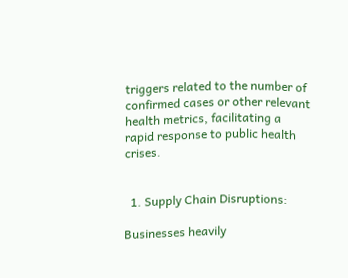triggers related to the number of confirmed cases or other relevant health metrics, facilitating a rapid response to public health crises.


  1. Supply Chain Disruptions:

Businesses heavily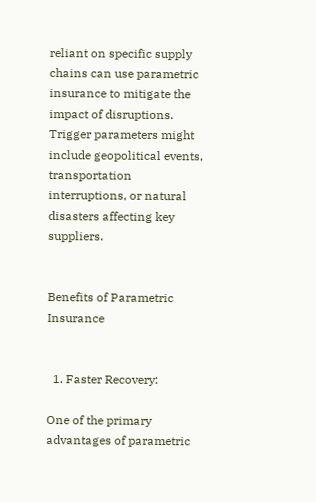reliant on specific supply chains can use parametric insurance to mitigate the impact of disruptions. Trigger parameters might include geopolitical events, transportation interruptions, or natural disasters affecting key suppliers.


Benefits of Parametric Insurance


  1. Faster Recovery:

One of the primary advantages of parametric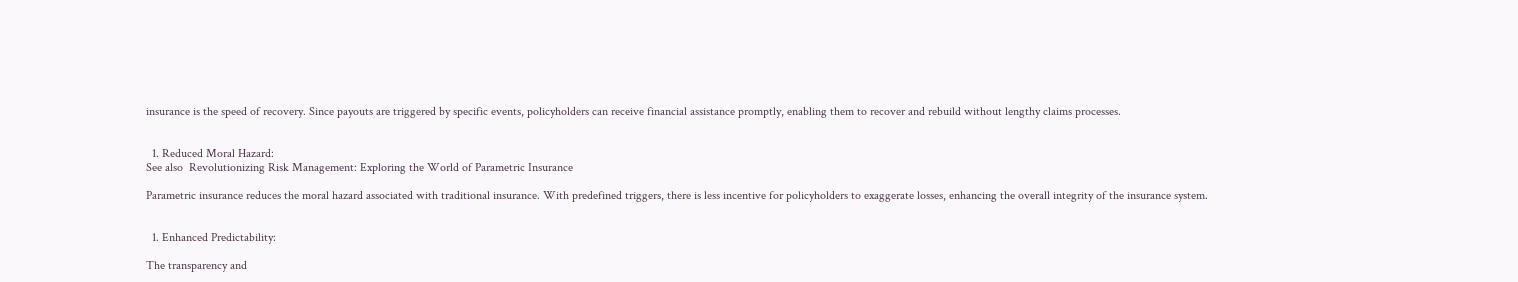insurance is the speed of recovery. Since payouts are triggered by specific events, policyholders can receive financial assistance promptly, enabling them to recover and rebuild without lengthy claims processes.


  1. Reduced Moral Hazard:
See also  Revolutionizing Risk Management: Exploring the World of Parametric Insurance

Parametric insurance reduces the moral hazard associated with traditional insurance. With predefined triggers, there is less incentive for policyholders to exaggerate losses, enhancing the overall integrity of the insurance system.


  1. Enhanced Predictability:

The transparency and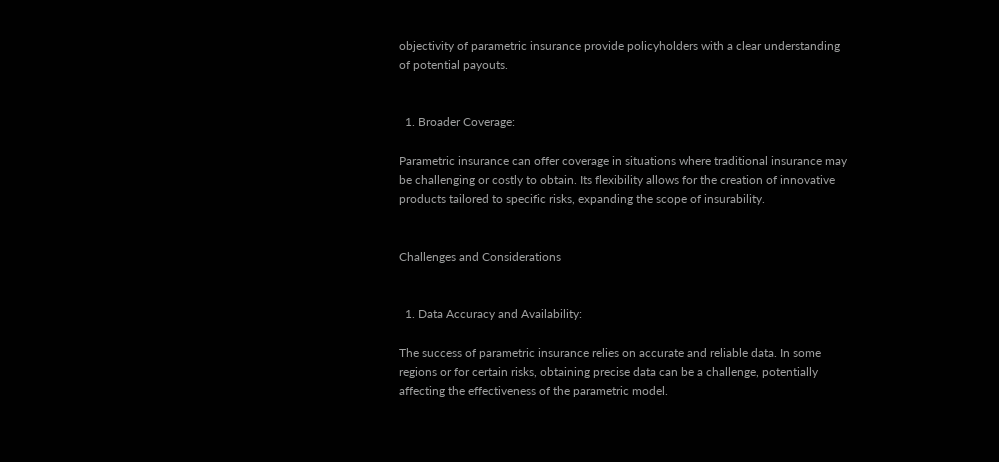objectivity of parametric insurance provide policyholders with a clear understanding of potential payouts.


  1. Broader Coverage:

Parametric insurance can offer coverage in situations where traditional insurance may be challenging or costly to obtain. Its flexibility allows for the creation of innovative products tailored to specific risks, expanding the scope of insurability.


Challenges and Considerations


  1. Data Accuracy and Availability:

The success of parametric insurance relies on accurate and reliable data. In some regions or for certain risks, obtaining precise data can be a challenge, potentially affecting the effectiveness of the parametric model.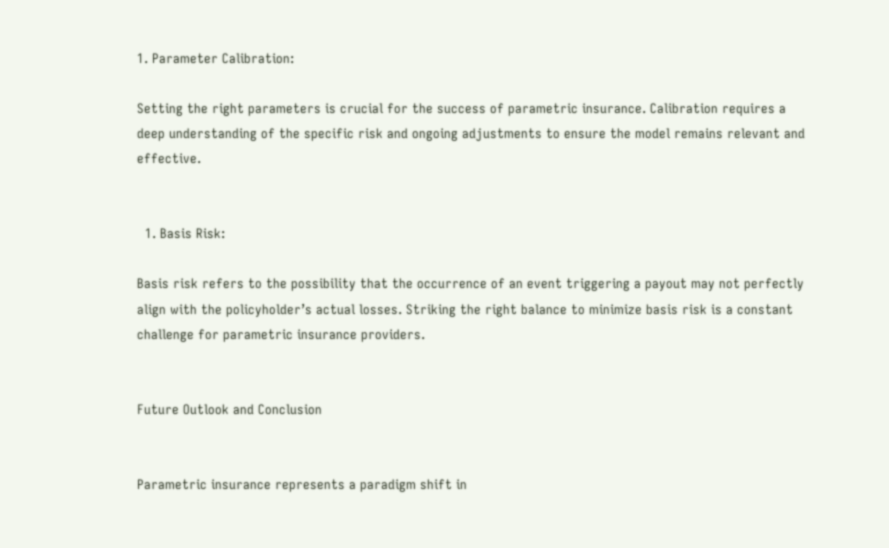1. Parameter Calibration:

Setting the right parameters is crucial for the success of parametric insurance. Calibration requires a deep understanding of the specific risk and ongoing adjustments to ensure the model remains relevant and effective.


  1. Basis Risk:

Basis risk refers to the possibility that the occurrence of an event triggering a payout may not perfectly align with the policyholder’s actual losses. Striking the right balance to minimize basis risk is a constant challenge for parametric insurance providers.


Future Outlook and Conclusion


Parametric insurance represents a paradigm shift in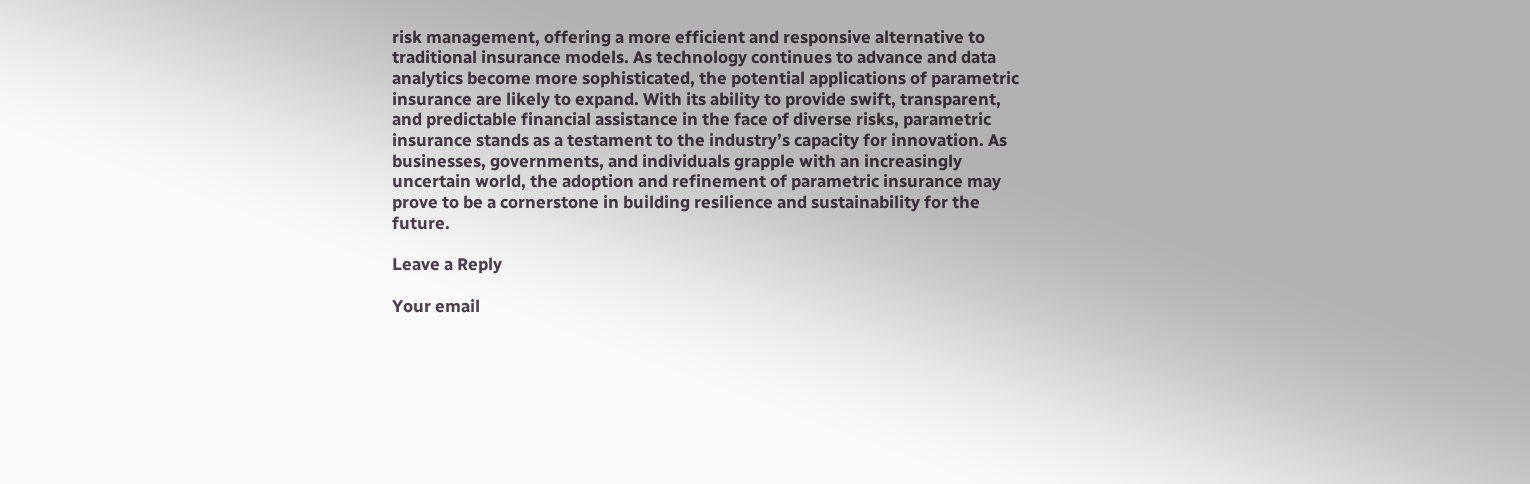risk management, offering a more efficient and responsive alternative to traditional insurance models. As technology continues to advance and data analytics become more sophisticated, the potential applications of parametric insurance are likely to expand. With its ability to provide swift, transparent, and predictable financial assistance in the face of diverse risks, parametric insurance stands as a testament to the industry’s capacity for innovation. As businesses, governments, and individuals grapple with an increasingly uncertain world, the adoption and refinement of parametric insurance may prove to be a cornerstone in building resilience and sustainability for the future.

Leave a Reply

Your email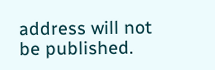address will not be published.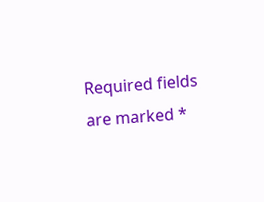Required fields are marked *